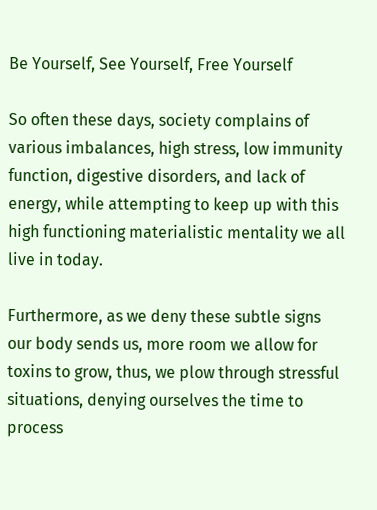Be Yourself, See Yourself, Free Yourself

So often these days, society complains of various imbalances, high stress, low immunity function, digestive disorders, and lack of energy, while attempting to keep up with this high functioning materialistic mentality we all live in today.

Furthermore, as we deny these subtle signs our body sends us, more room we allow for toxins to grow, thus, we plow through stressful situations, denying ourselves the time to process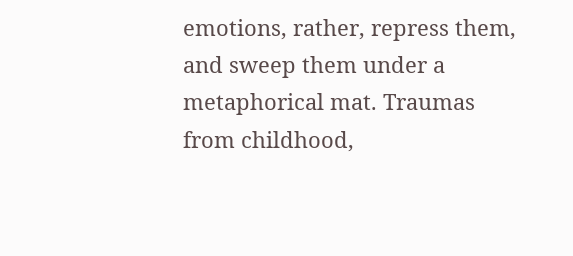emotions, rather, repress them, and sweep them under a metaphorical mat. Traumas from childhood,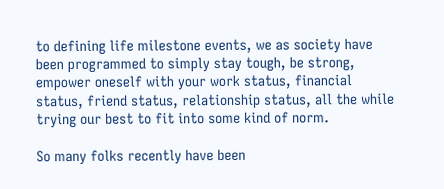to defining life milestone events, we as society have been programmed to simply stay tough, be strong, empower oneself with your work status, financial status, friend status, relationship status, all the while trying our best to fit into some kind of norm.

So many folks recently have been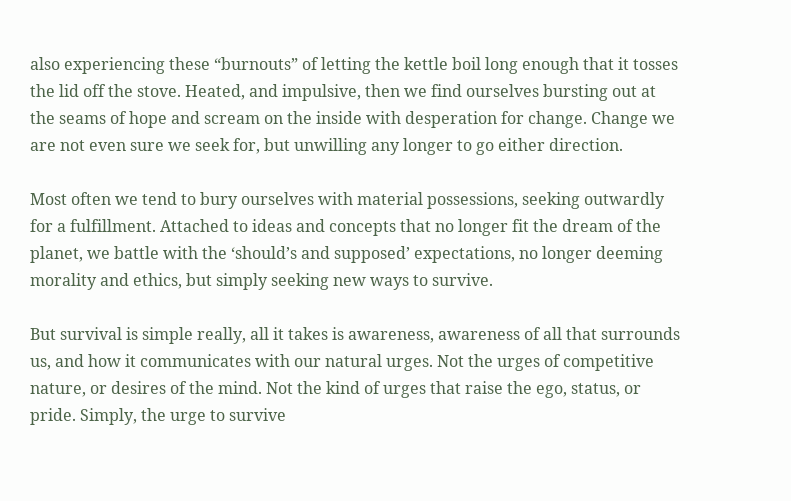also experiencing these “burnouts” of letting the kettle boil long enough that it tosses the lid off the stove. Heated, and impulsive, then we find ourselves bursting out at the seams of hope and scream on the inside with desperation for change. Change we are not even sure we seek for, but unwilling any longer to go either direction.

Most often we tend to bury ourselves with material possessions, seeking outwardly for a fulfillment. Attached to ideas and concepts that no longer fit the dream of the planet, we battle with the ‘should’s and supposed’ expectations, no longer deeming morality and ethics, but simply seeking new ways to survive.

But survival is simple really, all it takes is awareness, awareness of all that surrounds us, and how it communicates with our natural urges. Not the urges of competitive nature, or desires of the mind. Not the kind of urges that raise the ego, status, or pride. Simply, the urge to survive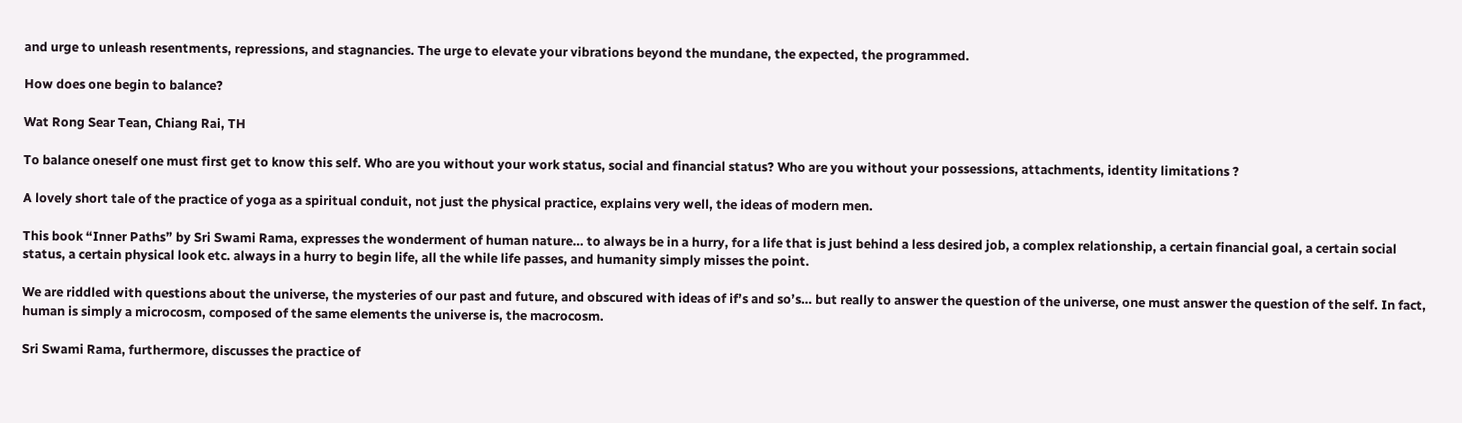and urge to unleash resentments, repressions, and stagnancies. The urge to elevate your vibrations beyond the mundane, the expected, the programmed.

How does one begin to balance?

Wat Rong Sear Tean, Chiang Rai, TH

To balance oneself one must first get to know this self. Who are you without your work status, social and financial status? Who are you without your possessions, attachments, identity limitations ?

A lovely short tale of the practice of yoga as a spiritual conduit, not just the physical practice, explains very well, the ideas of modern men.

This book “Inner Paths” by Sri Swami Rama, expresses the wonderment of human nature… to always be in a hurry, for a life that is just behind a less desired job, a complex relationship, a certain financial goal, a certain social status, a certain physical look etc. always in a hurry to begin life, all the while life passes, and humanity simply misses the point.

We are riddled with questions about the universe, the mysteries of our past and future, and obscured with ideas of if’s and so’s… but really to answer the question of the universe, one must answer the question of the self. In fact, human is simply a microcosm, composed of the same elements the universe is, the macrocosm.

Sri Swami Rama, furthermore, discusses the practice of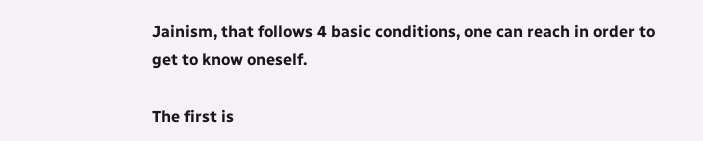Jainism, that follows 4 basic conditions, one can reach in order to get to know oneself.

The first is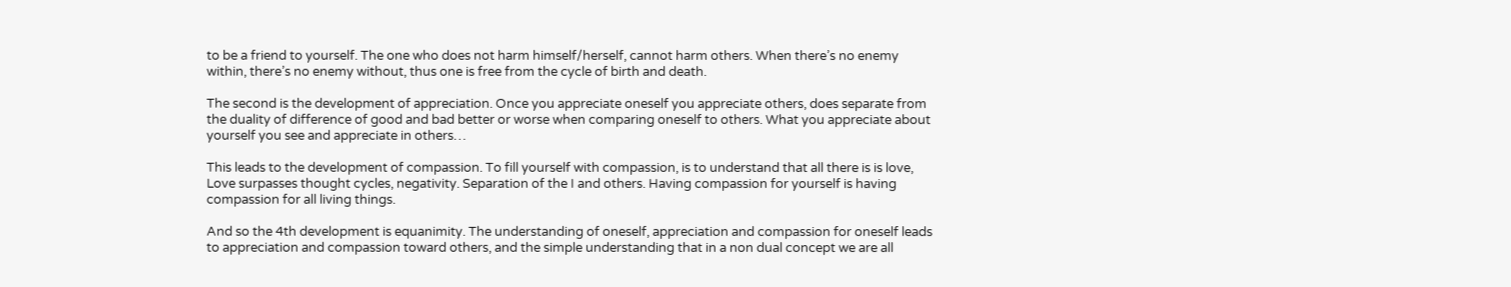to be a friend to yourself. The one who does not harm himself/herself, cannot harm others. When there’s no enemy within, there’s no enemy without, thus one is free from the cycle of birth and death.

The second is the development of appreciation. Once you appreciate oneself you appreciate others, does separate from the duality of difference of good and bad better or worse when comparing oneself to others. What you appreciate about yourself you see and appreciate in others…

This leads to the development of compassion. To fill yourself with compassion, is to understand that all there is is love, Love surpasses thought cycles, negativity. Separation of the I and others. Having compassion for yourself is having compassion for all living things.

And so the 4th development is equanimity. The understanding of oneself, appreciation and compassion for oneself leads to appreciation and compassion toward others, and the simple understanding that in a non dual concept we are all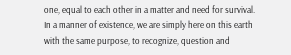one, equal to each other in a matter and need for survival. In a manner of existence, we are simply here on this earth with the same purpose, to recognize, question and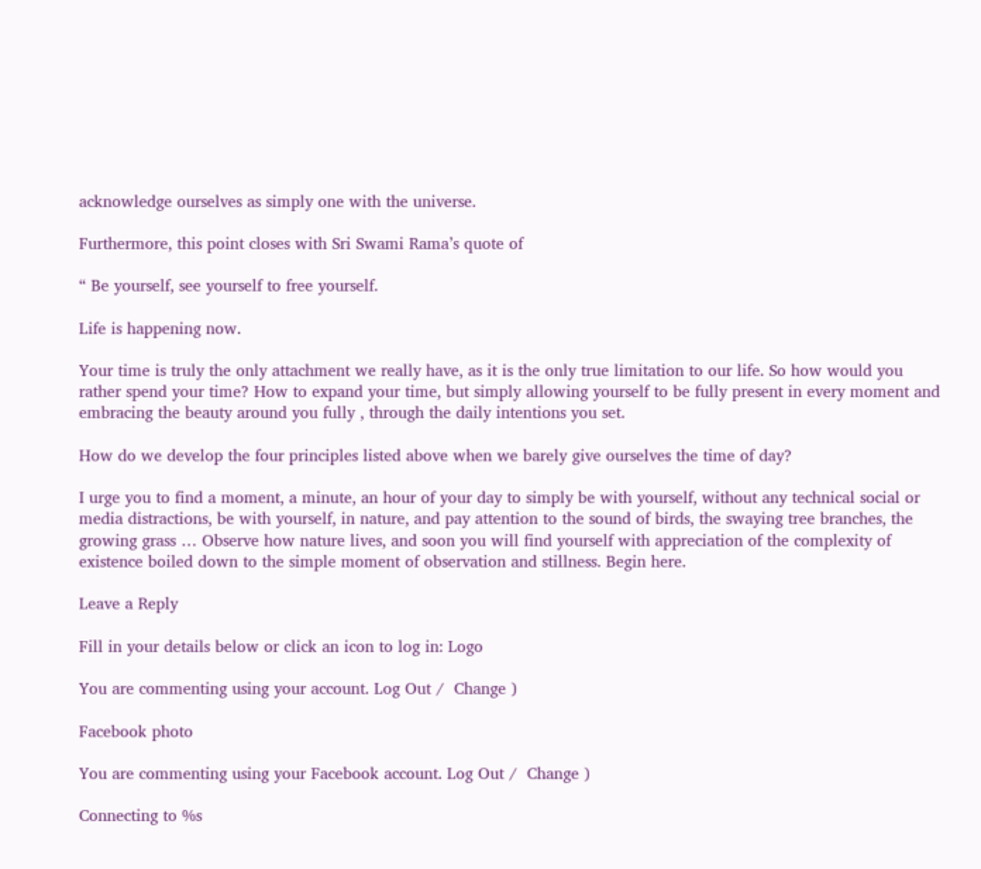acknowledge ourselves as simply one with the universe.

Furthermore, this point closes with Sri Swami Rama’s quote of

“ Be yourself, see yourself to free yourself.

Life is happening now.

Your time is truly the only attachment we really have, as it is the only true limitation to our life. So how would you rather spend your time? How to expand your time, but simply allowing yourself to be fully present in every moment and embracing the beauty around you fully , through the daily intentions you set.

How do we develop the four principles listed above when we barely give ourselves the time of day?

I urge you to find a moment, a minute, an hour of your day to simply be with yourself, without any technical social or media distractions, be with yourself, in nature, and pay attention to the sound of birds, the swaying tree branches, the growing grass … Observe how nature lives, and soon you will find yourself with appreciation of the complexity of existence boiled down to the simple moment of observation and stillness. Begin here.

Leave a Reply

Fill in your details below or click an icon to log in: Logo

You are commenting using your account. Log Out /  Change )

Facebook photo

You are commenting using your Facebook account. Log Out /  Change )

Connecting to %s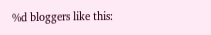%d bloggers like this: